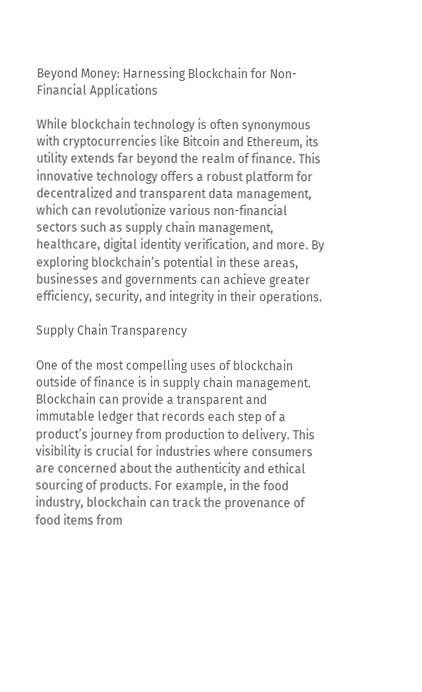Beyond Money: Harnessing Blockchain for Non-Financial Applications

While blockchain technology is often synonymous with cryptocurrencies like Bitcoin and Ethereum, its utility extends far beyond the realm of finance. This innovative technology offers a robust platform for decentralized and transparent data management, which can revolutionize various non-financial sectors such as supply chain management, healthcare, digital identity verification, and more. By exploring blockchain’s potential in these areas, businesses and governments can achieve greater efficiency, security, and integrity in their operations.

Supply Chain Transparency

One of the most compelling uses of blockchain outside of finance is in supply chain management. Blockchain can provide a transparent and immutable ledger that records each step of a product’s journey from production to delivery. This visibility is crucial for industries where consumers are concerned about the authenticity and ethical sourcing of products. For example, in the food industry, blockchain can track the provenance of food items from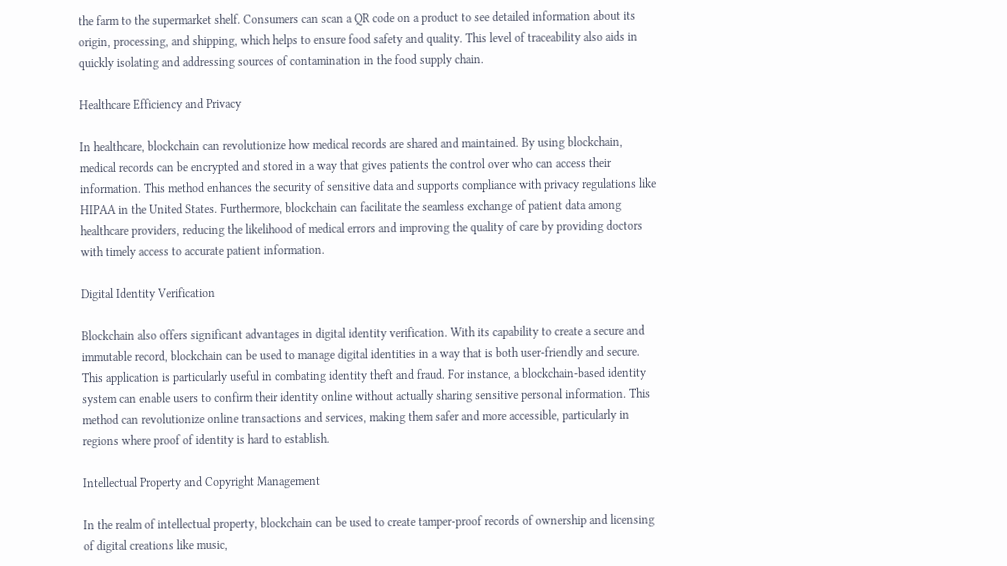the farm to the supermarket shelf. Consumers can scan a QR code on a product to see detailed information about its origin, processing, and shipping, which helps to ensure food safety and quality. This level of traceability also aids in quickly isolating and addressing sources of contamination in the food supply chain.

Healthcare Efficiency and Privacy

In healthcare, blockchain can revolutionize how medical records are shared and maintained. By using blockchain, medical records can be encrypted and stored in a way that gives patients the control over who can access their information. This method enhances the security of sensitive data and supports compliance with privacy regulations like HIPAA in the United States. Furthermore, blockchain can facilitate the seamless exchange of patient data among healthcare providers, reducing the likelihood of medical errors and improving the quality of care by providing doctors with timely access to accurate patient information.

Digital Identity Verification

Blockchain also offers significant advantages in digital identity verification. With its capability to create a secure and immutable record, blockchain can be used to manage digital identities in a way that is both user-friendly and secure. This application is particularly useful in combating identity theft and fraud. For instance, a blockchain-based identity system can enable users to confirm their identity online without actually sharing sensitive personal information. This method can revolutionize online transactions and services, making them safer and more accessible, particularly in regions where proof of identity is hard to establish.

Intellectual Property and Copyright Management

In the realm of intellectual property, blockchain can be used to create tamper-proof records of ownership and licensing of digital creations like music,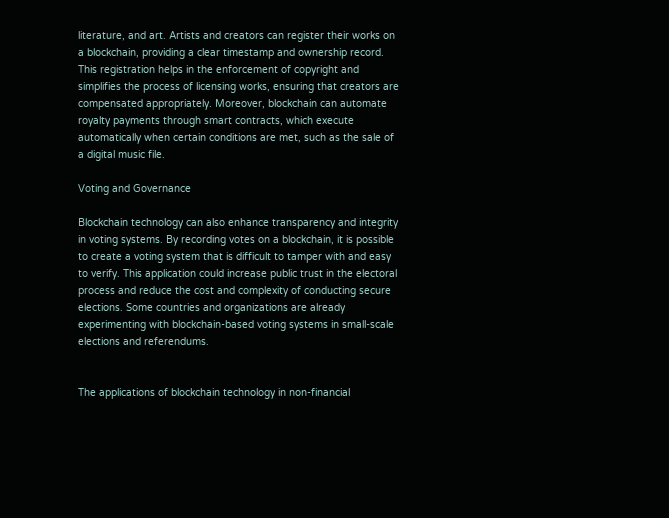literature, and art. Artists and creators can register their works on a blockchain, providing a clear timestamp and ownership record. This registration helps in the enforcement of copyright and simplifies the process of licensing works, ensuring that creators are compensated appropriately. Moreover, blockchain can automate royalty payments through smart contracts, which execute automatically when certain conditions are met, such as the sale of a digital music file.

Voting and Governance

Blockchain technology can also enhance transparency and integrity in voting systems. By recording votes on a blockchain, it is possible to create a voting system that is difficult to tamper with and easy to verify. This application could increase public trust in the electoral process and reduce the cost and complexity of conducting secure elections. Some countries and organizations are already experimenting with blockchain-based voting systems in small-scale elections and referendums.


The applications of blockchain technology in non-financial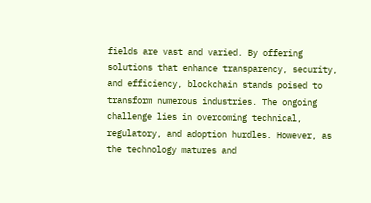fields are vast and varied. By offering solutions that enhance transparency, security, and efficiency, blockchain stands poised to transform numerous industries. The ongoing challenge lies in overcoming technical, regulatory, and adoption hurdles. However, as the technology matures and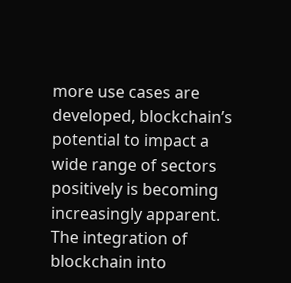more use cases are developed, blockchain’s potential to impact a wide range of sectors positively is becoming increasingly apparent. The integration of blockchain into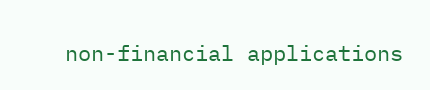non-financial applications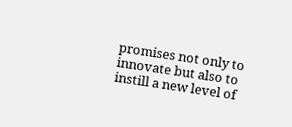promises not only to innovate but also to instill a new level of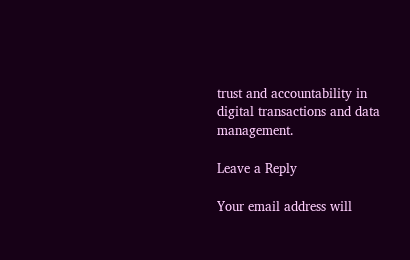trust and accountability in digital transactions and data management.

Leave a Reply

Your email address will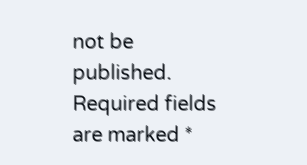not be published. Required fields are marked *